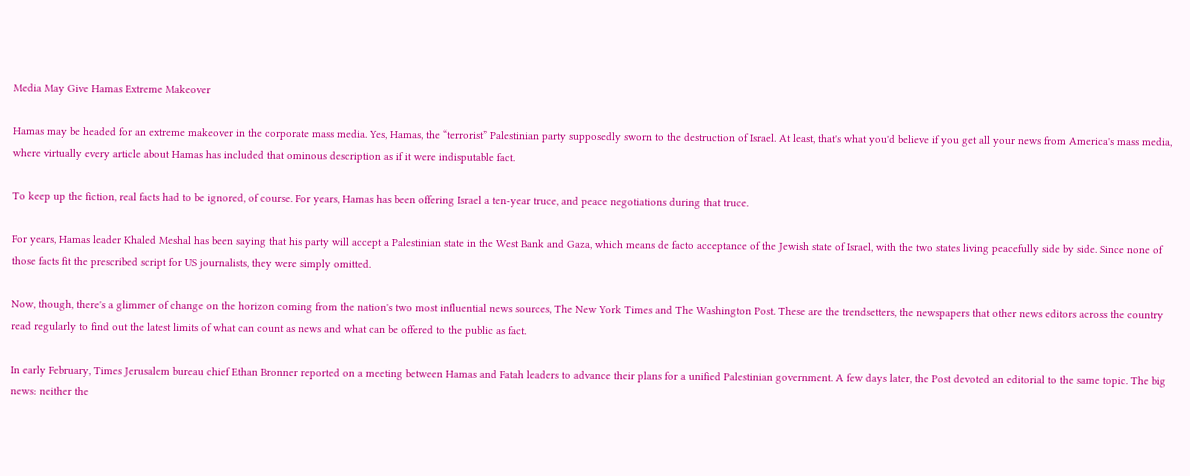Media May Give Hamas Extreme Makeover

Hamas may be headed for an extreme makeover in the corporate mass media. Yes, Hamas, the “terrorist” Palestinian party supposedly sworn to the destruction of Israel. At least, that's what you'd believe if you get all your news from America's mass media, where virtually every article about Hamas has included that ominous description as if it were indisputable fact.

To keep up the fiction, real facts had to be ignored, of course. For years, Hamas has been offering Israel a ten-year truce, and peace negotiations during that truce.

For years, Hamas leader Khaled Meshal has been saying that his party will accept a Palestinian state in the West Bank and Gaza, which means de facto acceptance of the Jewish state of Israel, with the two states living peacefully side by side. Since none of those facts fit the prescribed script for US journalists, they were simply omitted.

Now, though, there's a glimmer of change on the horizon coming from the nation's two most influential news sources, The New York Times and The Washington Post. These are the trendsetters, the newspapers that other news editors across the country read regularly to find out the latest limits of what can count as news and what can be offered to the public as fact.

In early February, Times Jerusalem bureau chief Ethan Bronner reported on a meeting between Hamas and Fatah leaders to advance their plans for a unified Palestinian government. A few days later, the Post devoted an editorial to the same topic. The big news: neither the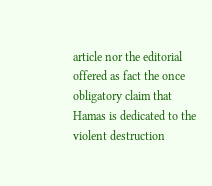article nor the editorial offered as fact the once obligatory claim that Hamas is dedicated to the violent destruction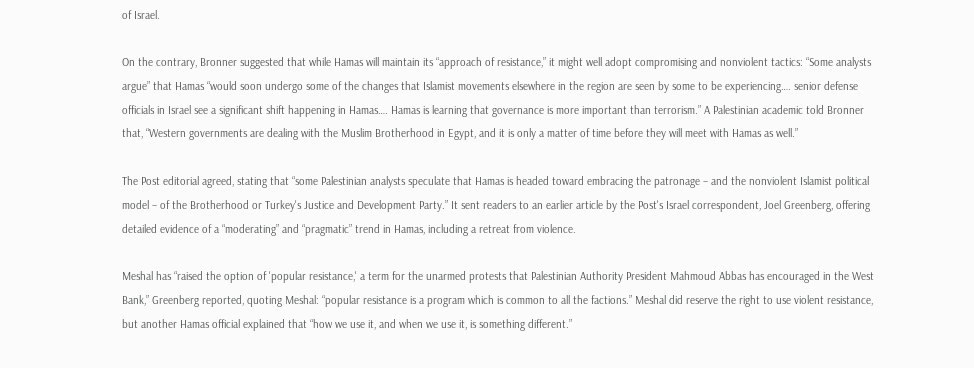of Israel.

On the contrary, Bronner suggested that while Hamas will maintain its “approach of resistance,” it might well adopt compromising and nonviolent tactics: “Some analysts argue” that Hamas “would soon undergo some of the changes that Islamist movements elsewhere in the region are seen by some to be experiencing…. senior defense officials in Israel see a significant shift happening in Hamas…. Hamas is learning that governance is more important than terrorism.” A Palestinian academic told Bronner that, “Western governments are dealing with the Muslim Brotherhood in Egypt, and it is only a matter of time before they will meet with Hamas as well.”

The Post editorial agreed, stating that “some Palestinian analysts speculate that Hamas is headed toward embracing the patronage – and the nonviolent Islamist political model – of the Brotherhood or Turkey's Justice and Development Party.” It sent readers to an earlier article by the Post's Israel correspondent, Joel Greenberg, offering detailed evidence of a “moderating” and “pragmatic” trend in Hamas, including a retreat from violence.

Meshal has “raised the option of 'popular resistance,' a term for the unarmed protests that Palestinian Authority President Mahmoud Abbas has encouraged in the West Bank,” Greenberg reported, quoting Meshal: “popular resistance is a program which is common to all the factions.” Meshal did reserve the right to use violent resistance, but another Hamas official explained that “how we use it, and when we use it, is something different.”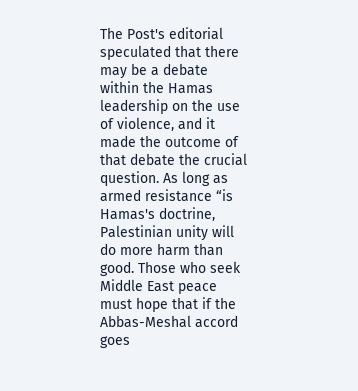The Post's editorial speculated that there may be a debate within the Hamas leadership on the use of violence, and it made the outcome of that debate the crucial question. As long as armed resistance “is Hamas's doctrine, Palestinian unity will do more harm than good. Those who seek Middle East peace must hope that if the Abbas-Meshal accord goes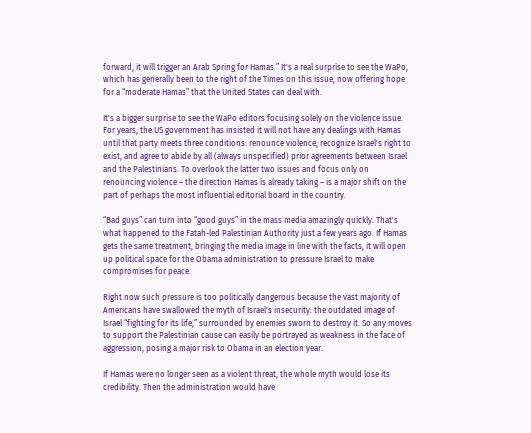forward, it will trigger an Arab Spring for Hamas.” It's a real surprise to see the WaPo, which has generally been to the right of the Times on this issue, now offering hope for a “moderate Hamas” that the United States can deal with.

It's a bigger surprise to see the WaPo editors focusing solely on the violence issue. For years, the US government has insisted it will not have any dealings with Hamas until that party meets three conditions: renounce violence, recognize Israel's right to exist, and agree to abide by all (always unspecified) prior agreements between Israel and the Palestinians. To overlook the latter two issues and focus only on renouncing violence – the direction Hamas is already taking – is a major shift on the part of perhaps the most influential editorial board in the country.

“Bad guys” can turn into “good guys” in the mass media amazingly quickly. That's what happened to the Fatah-led Palestinian Authority just a few years ago. If Hamas gets the same treatment, bringing the media image in line with the facts, it will open up political space for the Obama administration to pressure Israel to make compromises for peace.

Right now such pressure is too politically dangerous because the vast majority of Americans have swallowed the myth of Israel's insecurity: the outdated image of Israel “fighting for its life,” surrounded by enemies sworn to destroy it. So any moves to support the Palestinian cause can easily be portrayed as weakness in the face of aggression, posing a major risk to Obama in an election year.

If Hamas were no longer seen as a violent threat, the whole myth would lose its credibility. Then the administration would have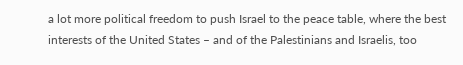a lot more political freedom to push Israel to the peace table, where the best interests of the United States – and of the Palestinians and Israelis, too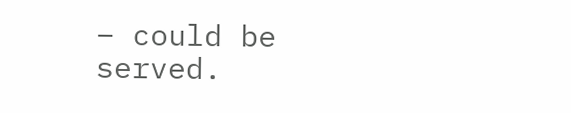– could be served.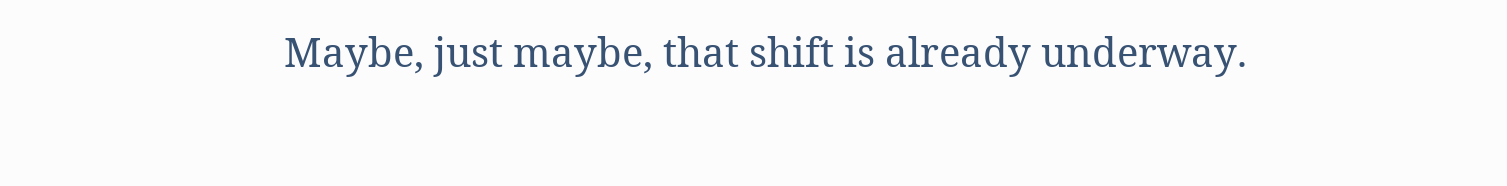Maybe, just maybe, that shift is already underway.